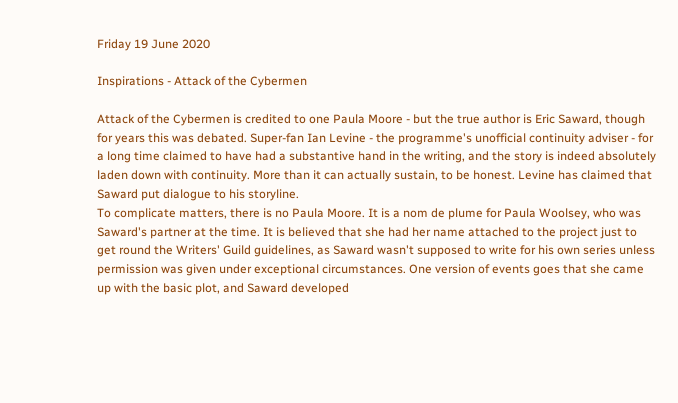Friday 19 June 2020

Inspirations - Attack of the Cybermen

Attack of the Cybermen is credited to one Paula Moore - but the true author is Eric Saward, though for years this was debated. Super-fan Ian Levine - the programme's unofficial continuity adviser - for a long time claimed to have had a substantive hand in the writing, and the story is indeed absolutely laden down with continuity. More than it can actually sustain, to be honest. Levine has claimed that Saward put dialogue to his storyline.
To complicate matters, there is no Paula Moore. It is a nom de plume for Paula Woolsey, who was Saward's partner at the time. It is believed that she had her name attached to the project just to get round the Writers' Guild guidelines, as Saward wasn't supposed to write for his own series unless permission was given under exceptional circumstances. One version of events goes that she came up with the basic plot, and Saward developed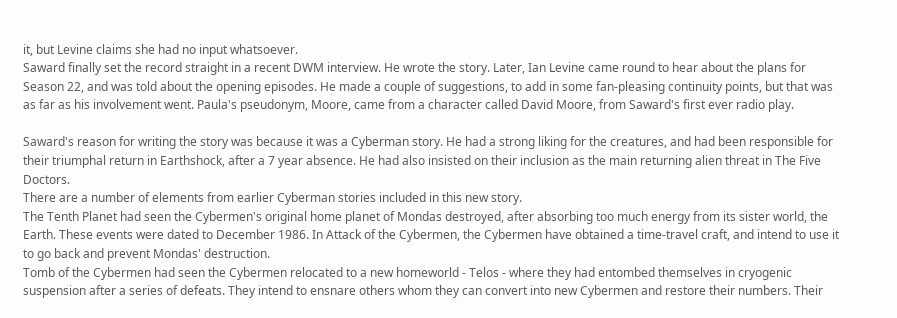it, but Levine claims she had no input whatsoever.
Saward finally set the record straight in a recent DWM interview. He wrote the story. Later, Ian Levine came round to hear about the plans for Season 22, and was told about the opening episodes. He made a couple of suggestions, to add in some fan-pleasing continuity points, but that was as far as his involvement went. Paula's pseudonym, Moore, came from a character called David Moore, from Saward's first ever radio play.

Saward's reason for writing the story was because it was a Cyberman story. He had a strong liking for the creatures, and had been responsible for their triumphal return in Earthshock, after a 7 year absence. He had also insisted on their inclusion as the main returning alien threat in The Five Doctors.
There are a number of elements from earlier Cyberman stories included in this new story.
The Tenth Planet had seen the Cybermen's original home planet of Mondas destroyed, after absorbing too much energy from its sister world, the Earth. These events were dated to December 1986. In Attack of the Cybermen, the Cybermen have obtained a time-travel craft, and intend to use it to go back and prevent Mondas' destruction.
Tomb of the Cybermen had seen the Cybermen relocated to a new homeworld - Telos - where they had entombed themselves in cryogenic suspension after a series of defeats. They intend to ensnare others whom they can convert into new Cybermen and restore their numbers. Their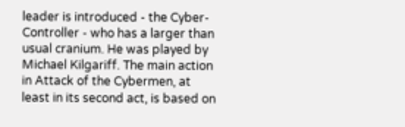leader is introduced - the Cyber-Controller - who has a larger than usual cranium. He was played by Michael Kilgariff. The main action in Attack of the Cybermen, at least in its second act, is based on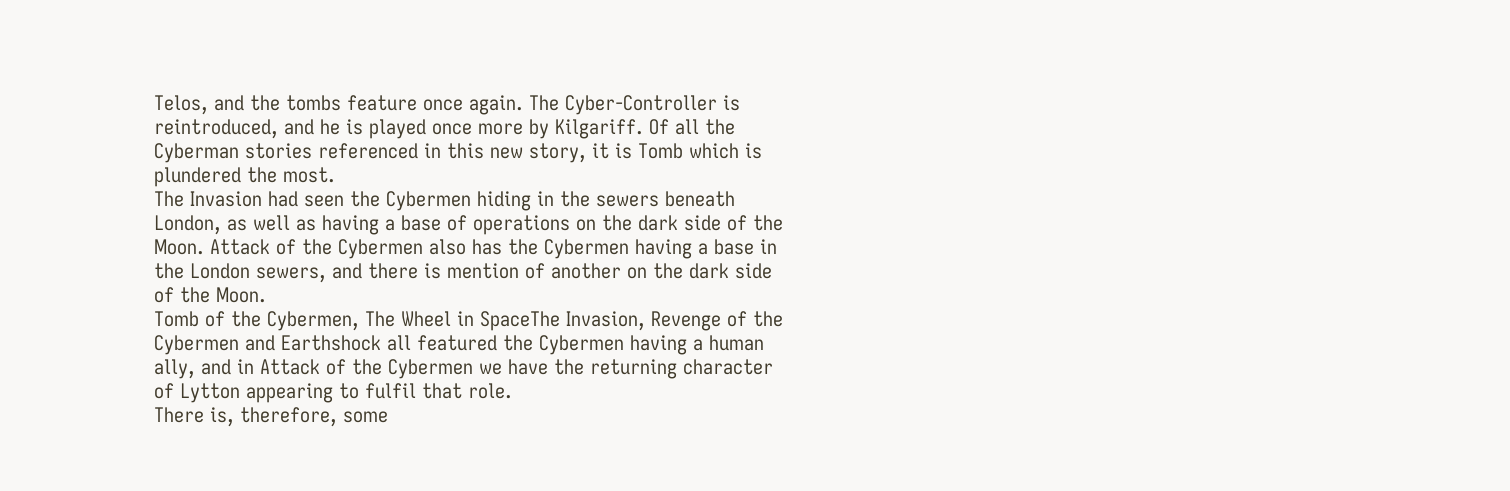Telos, and the tombs feature once again. The Cyber-Controller is reintroduced, and he is played once more by Kilgariff. Of all the Cyberman stories referenced in this new story, it is Tomb which is plundered the most.
The Invasion had seen the Cybermen hiding in the sewers beneath London, as well as having a base of operations on the dark side of the Moon. Attack of the Cybermen also has the Cybermen having a base in the London sewers, and there is mention of another on the dark side of the Moon.
Tomb of the Cybermen, The Wheel in SpaceThe Invasion, Revenge of the Cybermen and Earthshock all featured the Cybermen having a human ally, and in Attack of the Cybermen we have the returning character of Lytton appearing to fulfil that role.
There is, therefore, some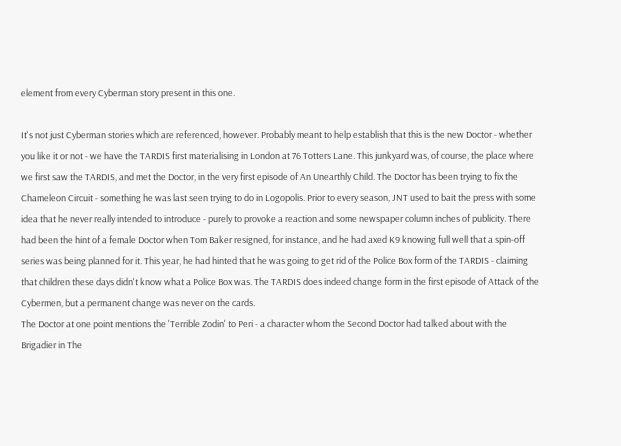element from every Cyberman story present in this one.

It's not just Cyberman stories which are referenced, however. Probably meant to help establish that this is the new Doctor - whether you like it or not - we have the TARDIS first materialising in London at 76 Totters Lane. This junkyard was, of course, the place where we first saw the TARDIS, and met the Doctor, in the very first episode of An Unearthly Child. The Doctor has been trying to fix the Chameleon Circuit - something he was last seen trying to do in Logopolis. Prior to every season, JNT used to bait the press with some idea that he never really intended to introduce - purely to provoke a reaction and some newspaper column inches of publicity. There had been the hint of a female Doctor when Tom Baker resigned, for instance, and he had axed K9 knowing full well that a spin-off series was being planned for it. This year, he had hinted that he was going to get rid of the Police Box form of the TARDIS - claiming that children these days didn't know what a Police Box was. The TARDIS does indeed change form in the first episode of Attack of the Cybermen, but a permanent change was never on the cards.
The Doctor at one point mentions the 'Terrible Zodin' to Peri - a character whom the Second Doctor had talked about with the Brigadier in The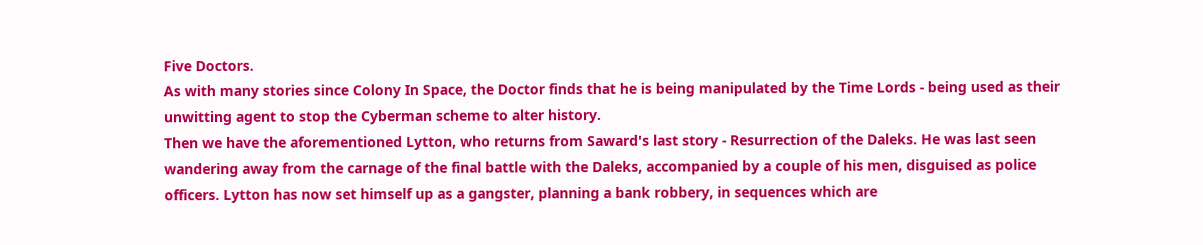Five Doctors.
As with many stories since Colony In Space, the Doctor finds that he is being manipulated by the Time Lords - being used as their unwitting agent to stop the Cyberman scheme to alter history.
Then we have the aforementioned Lytton, who returns from Saward's last story - Resurrection of the Daleks. He was last seen wandering away from the carnage of the final battle with the Daleks, accompanied by a couple of his men, disguised as police officers. Lytton has now set himself up as a gangster, planning a bank robbery, in sequences which are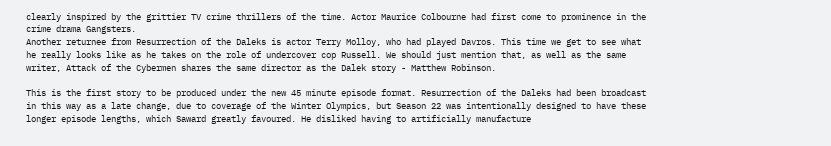clearly inspired by the grittier TV crime thrillers of the time. Actor Maurice Colbourne had first come to prominence in the crime drama Gangsters.
Another returnee from Resurrection of the Daleks is actor Terry Molloy, who had played Davros. This time we get to see what he really looks like as he takes on the role of undercover cop Russell. We should just mention that, as well as the same writer, Attack of the Cybermen shares the same director as the Dalek story - Matthew Robinson.

This is the first story to be produced under the new 45 minute episode format. Resurrection of the Daleks had been broadcast in this way as a late change, due to coverage of the Winter Olympics, but Season 22 was intentionally designed to have these longer episode lengths, which Saward greatly favoured. He disliked having to artificially manufacture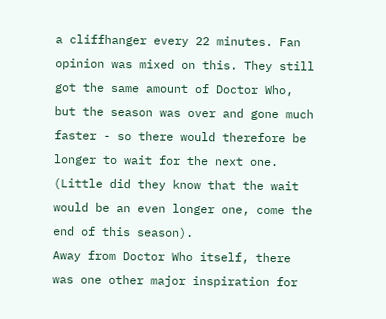a cliffhanger every 22 minutes. Fan opinion was mixed on this. They still got the same amount of Doctor Who, but the season was over and gone much faster - so there would therefore be longer to wait for the next one. (Little did they know that the wait would be an even longer one, come the end of this season).
Away from Doctor Who itself, there was one other major inspiration for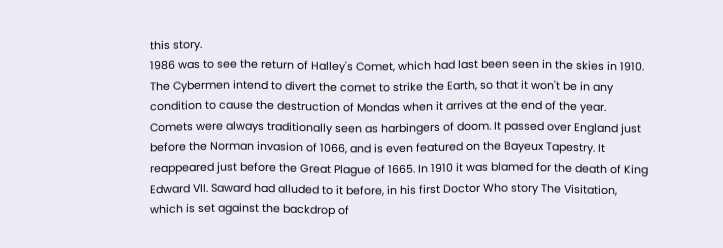this story.
1986 was to see the return of Halley's Comet, which had last been seen in the skies in 1910. The Cybermen intend to divert the comet to strike the Earth, so that it won't be in any condition to cause the destruction of Mondas when it arrives at the end of the year.
Comets were always traditionally seen as harbingers of doom. It passed over England just before the Norman invasion of 1066, and is even featured on the Bayeux Tapestry. It reappeared just before the Great Plague of 1665. In 1910 it was blamed for the death of King Edward VII. Saward had alluded to it before, in his first Doctor Who story The Visitation, which is set against the backdrop of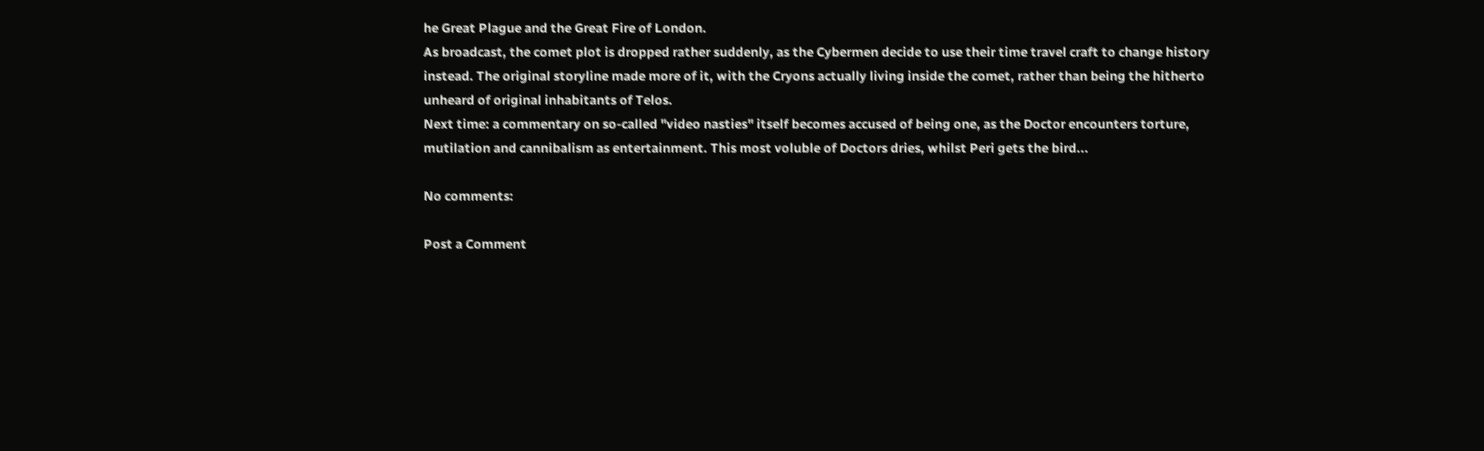he Great Plague and the Great Fire of London.
As broadcast, the comet plot is dropped rather suddenly, as the Cybermen decide to use their time travel craft to change history instead. The original storyline made more of it, with the Cryons actually living inside the comet, rather than being the hitherto unheard of original inhabitants of Telos.
Next time: a commentary on so-called "video nasties" itself becomes accused of being one, as the Doctor encounters torture, mutilation and cannibalism as entertainment. This most voluble of Doctors dries, whilst Peri gets the bird...

No comments:

Post a Comment